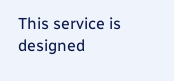This service is designed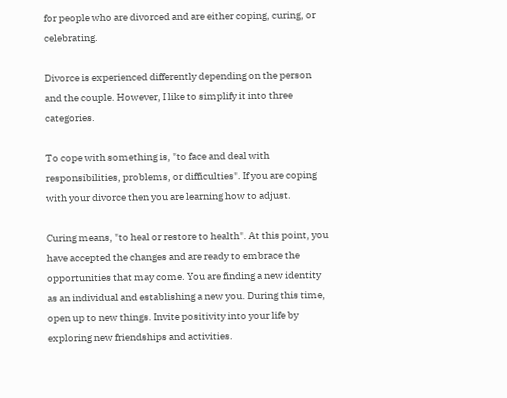for people who are divorced and are either coping, curing, or celebrating.

Divorce is experienced differently depending on the person and the couple. However, I like to simplify it into three categories.

To cope with something is, "to face and deal with responsibilities, problems, or difficulties". If you are coping with your divorce then you are learning how to adjust.

Curing means, "to heal or restore to health". At this point, you have accepted the changes and are ready to embrace the opportunities that may come. You are finding a new identity as an individual and establishing a new you. During this time, open up to new things. Invite positivity into your life by exploring new friendships and activities.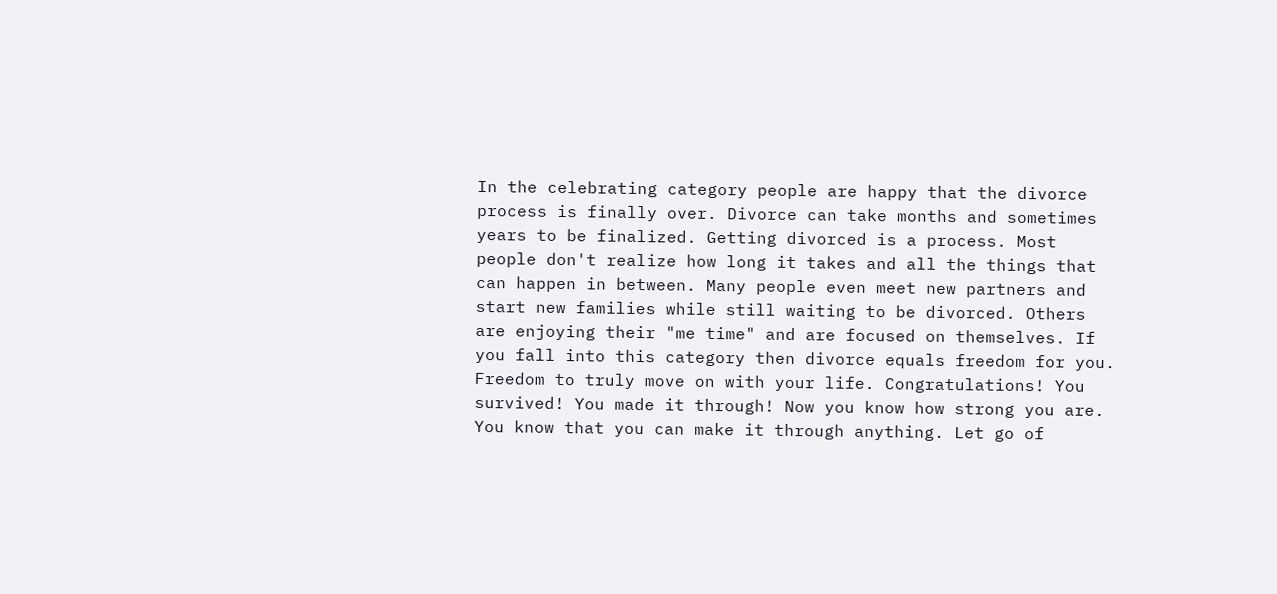In the celebrating category people are happy that the divorce process is finally over. Divorce can take months and sometimes years to be finalized. Getting divorced is a process. Most people don't realize how long it takes and all the things that can happen in between. Many people even meet new partners and start new families while still waiting to be divorced. Others are enjoying their "me time" and are focused on themselves. If you fall into this category then divorce equals freedom for you. Freedom to truly move on with your life. Congratulations! You survived! You made it through! Now you know how strong you are. You know that you can make it through anything. Let go of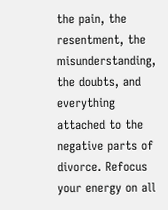the pain, the resentment, the misunderstanding, the doubts, and everything attached to the negative parts of divorce. Refocus your energy on all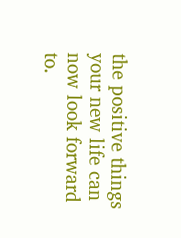the positive things your new life can now look forward to.